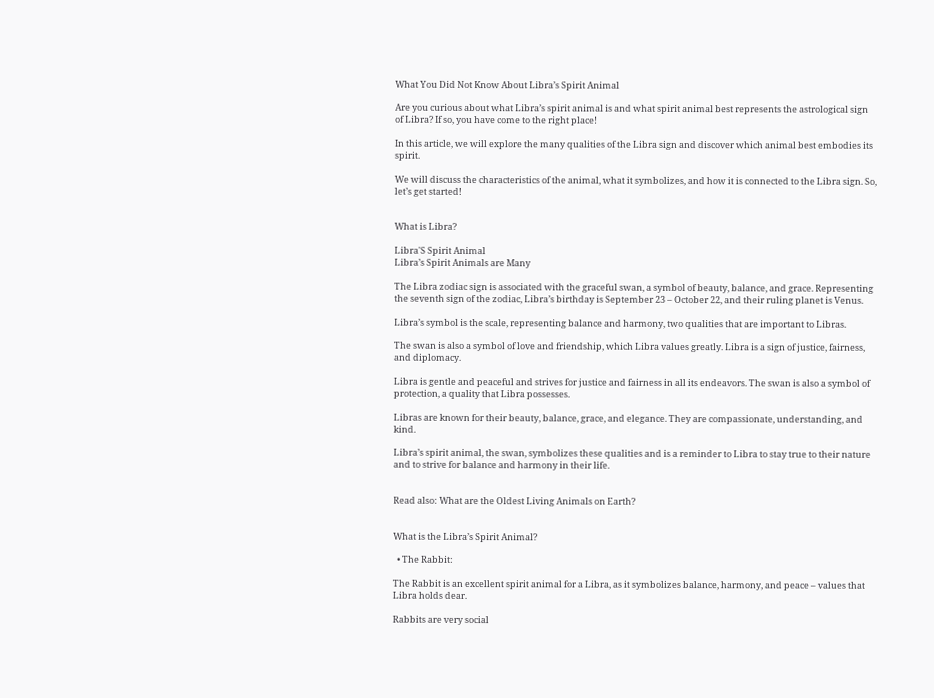What You Did Not Know About Libra’s Spirit Animal

Are you curious about what Libra’s spirit animal is and what spirit animal best represents the astrological sign of Libra? If so, you have come to the right place!

In this article, we will explore the many qualities of the Libra sign and discover which animal best embodies its spirit.

We will discuss the characteristics of the animal, what it symbolizes, and how it is connected to the Libra sign. So, let’s get started!


What is Libra?

Libra'S Spirit Animal
Libra’s Spirit Animals are Many

The Libra zodiac sign is associated with the graceful swan, a symbol of beauty, balance, and grace. Representing the seventh sign of the zodiac, Libra’s birthday is September 23 – October 22, and their ruling planet is Venus.

Libra’s symbol is the scale, representing balance and harmony, two qualities that are important to Libras.

The swan is also a symbol of love and friendship, which Libra values greatly. Libra is a sign of justice, fairness, and diplomacy.

Libra is gentle and peaceful and strives for justice and fairness in all its endeavors. The swan is also a symbol of protection, a quality that Libra possesses.

Libras are known for their beauty, balance, grace, and elegance. They are compassionate, understanding, and kind.

Libra’s spirit animal, the swan, symbolizes these qualities and is a reminder to Libra to stay true to their nature and to strive for balance and harmony in their life.


Read also: What are the Oldest Living Animals on Earth?


What is the Libra’s Spirit Animal?

  • The Rabbit:

The Rabbit is an excellent spirit animal for a Libra, as it symbolizes balance, harmony, and peace – values that Libra holds dear.

Rabbits are very social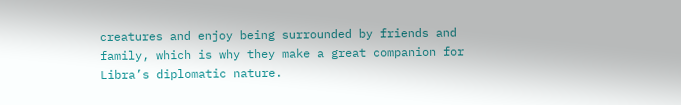creatures and enjoy being surrounded by friends and family, which is why they make a great companion for Libra’s diplomatic nature.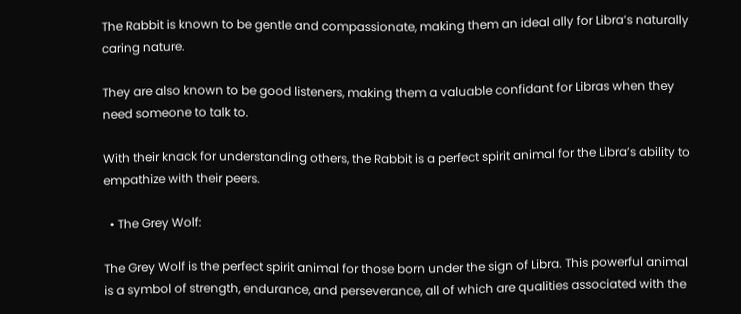The Rabbit is known to be gentle and compassionate, making them an ideal ally for Libra’s naturally caring nature.

They are also known to be good listeners, making them a valuable confidant for Libras when they need someone to talk to.

With their knack for understanding others, the Rabbit is a perfect spirit animal for the Libra’s ability to empathize with their peers.

  • The Grey Wolf:

The Grey Wolf is the perfect spirit animal for those born under the sign of Libra. This powerful animal is a symbol of strength, endurance, and perseverance, all of which are qualities associated with the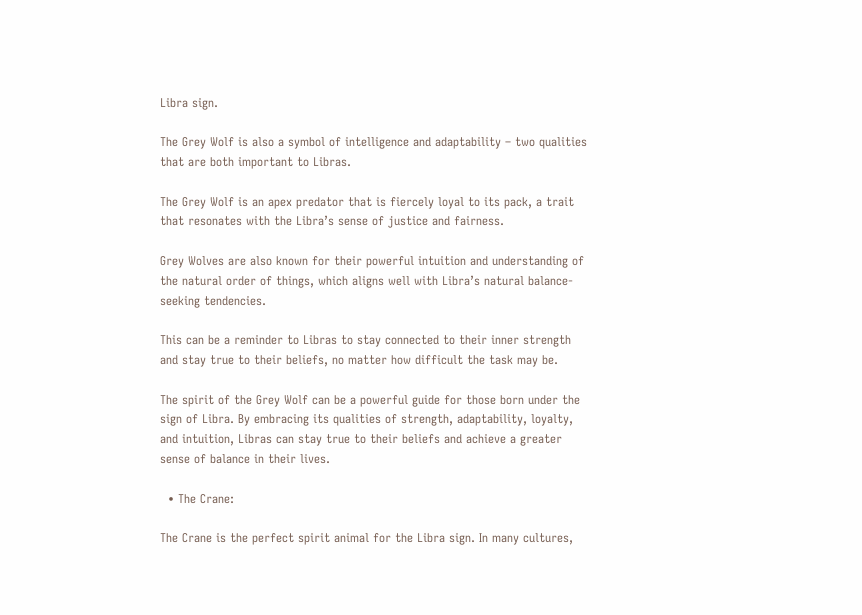Libra sign.

The Grey Wolf is also a symbol of intelligence and adaptability – two qualities that are both important to Libras.

The Grey Wolf is an apex predator that is fiercely loyal to its pack, a trait that resonates with the Libra’s sense of justice and fairness.

Grey Wolves are also known for their powerful intuition and understanding of the natural order of things, which aligns well with Libra’s natural balance-seeking tendencies.

This can be a reminder to Libras to stay connected to their inner strength and stay true to their beliefs, no matter how difficult the task may be.

The spirit of the Grey Wolf can be a powerful guide for those born under the sign of Libra. By embracing its qualities of strength, adaptability, loyalty, and intuition, Libras can stay true to their beliefs and achieve a greater sense of balance in their lives.

  • The Crane:

The Crane is the perfect spirit animal for the Libra sign. In many cultures,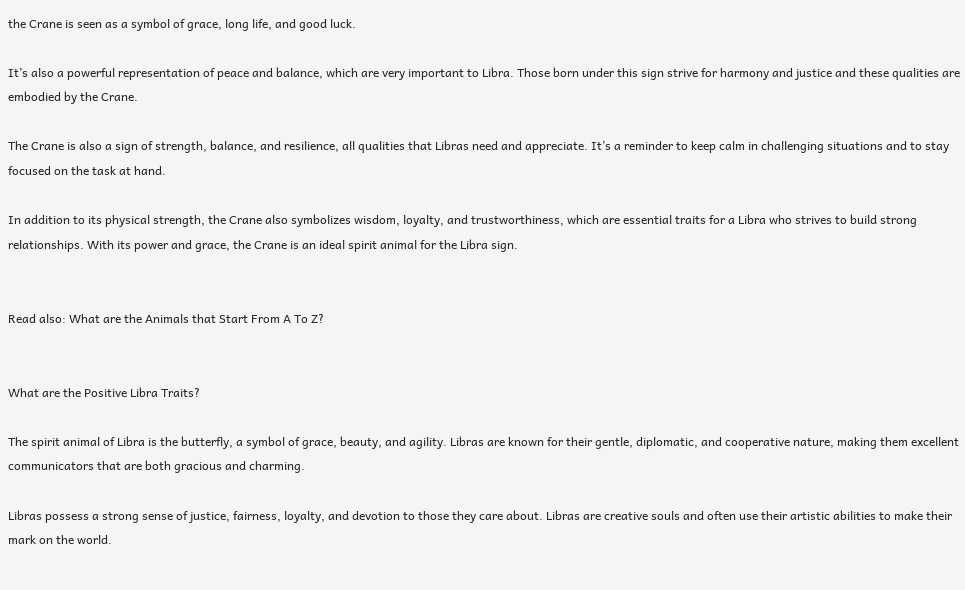the Crane is seen as a symbol of grace, long life, and good luck.

It’s also a powerful representation of peace and balance, which are very important to Libra. Those born under this sign strive for harmony and justice and these qualities are embodied by the Crane.

The Crane is also a sign of strength, balance, and resilience, all qualities that Libras need and appreciate. It’s a reminder to keep calm in challenging situations and to stay focused on the task at hand.

In addition to its physical strength, the Crane also symbolizes wisdom, loyalty, and trustworthiness, which are essential traits for a Libra who strives to build strong relationships. With its power and grace, the Crane is an ideal spirit animal for the Libra sign.


Read also: What are the Animals that Start From A To Z?


What are the Positive Libra Traits?

The spirit animal of Libra is the butterfly, a symbol of grace, beauty, and agility. Libras are known for their gentle, diplomatic, and cooperative nature, making them excellent communicators that are both gracious and charming.

Libras possess a strong sense of justice, fairness, loyalty, and devotion to those they care about. Libras are creative souls and often use their artistic abilities to make their mark on the world.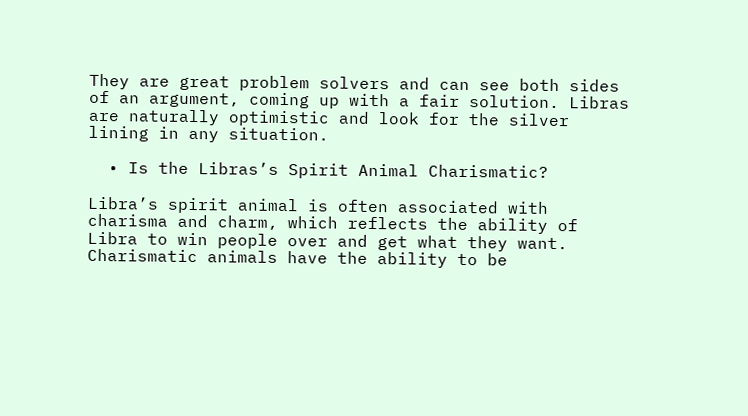They are great problem solvers and can see both sides of an argument, coming up with a fair solution. Libras are naturally optimistic and look for the silver lining in any situation.

  • Is the Libras’s Spirit Animal Charismatic?

Libra’s spirit animal is often associated with charisma and charm, which reflects the ability of Libra to win people over and get what they want. Charismatic animals have the ability to be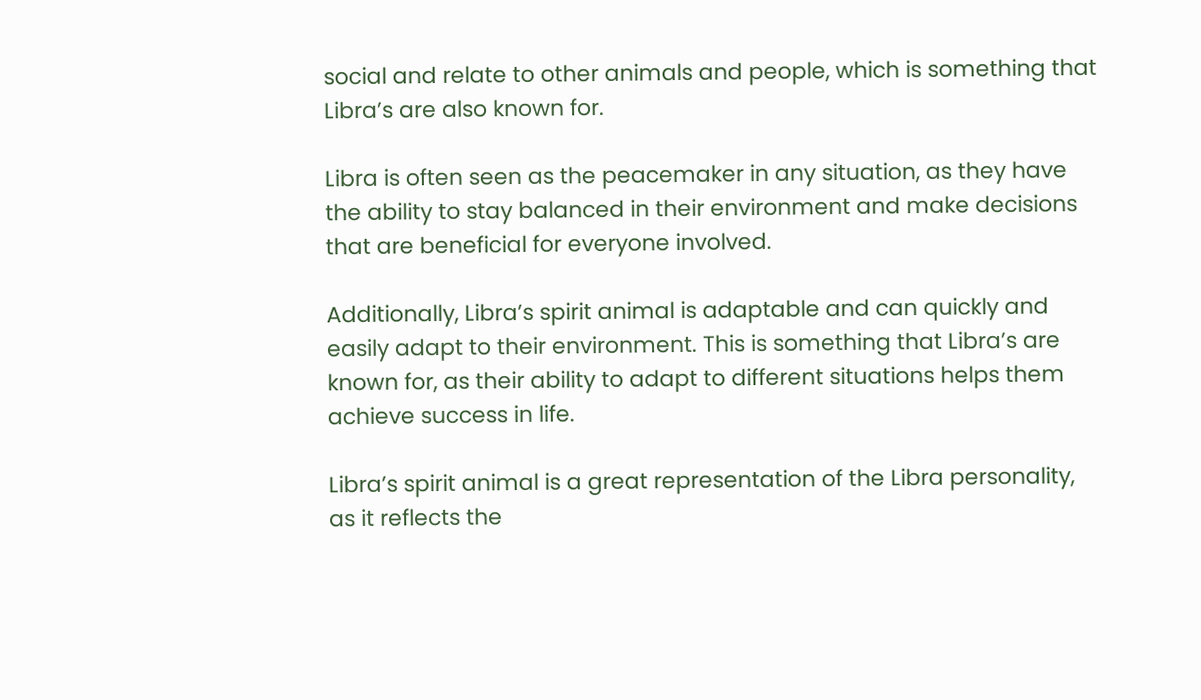social and relate to other animals and people, which is something that Libra’s are also known for.

Libra is often seen as the peacemaker in any situation, as they have the ability to stay balanced in their environment and make decisions that are beneficial for everyone involved.

Additionally, Libra’s spirit animal is adaptable and can quickly and easily adapt to their environment. This is something that Libra’s are known for, as their ability to adapt to different situations helps them achieve success in life.

Libra’s spirit animal is a great representation of the Libra personality, as it reflects the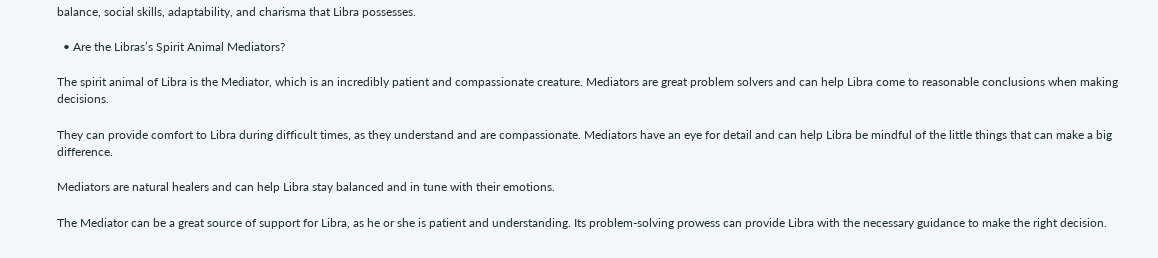balance, social skills, adaptability, and charisma that Libra possesses.

  • Are the Libras’s Spirit Animal Mediators?

The spirit animal of Libra is the Mediator, which is an incredibly patient and compassionate creature. Mediators are great problem solvers and can help Libra come to reasonable conclusions when making decisions.

They can provide comfort to Libra during difficult times, as they understand and are compassionate. Mediators have an eye for detail and can help Libra be mindful of the little things that can make a big difference.

Mediators are natural healers and can help Libra stay balanced and in tune with their emotions.

The Mediator can be a great source of support for Libra, as he or she is patient and understanding. Its problem-solving prowess can provide Libra with the necessary guidance to make the right decision.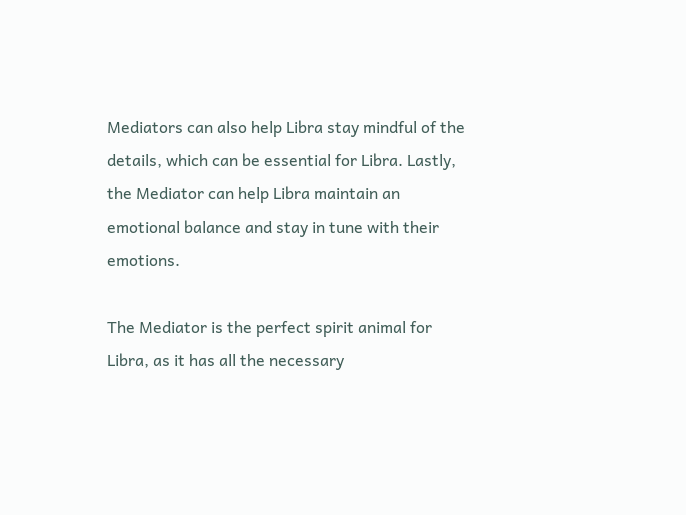Mediators can also help Libra stay mindful of the details, which can be essential for Libra. Lastly, the Mediator can help Libra maintain an emotional balance and stay in tune with their emotions.

The Mediator is the perfect spirit animal for Libra, as it has all the necessary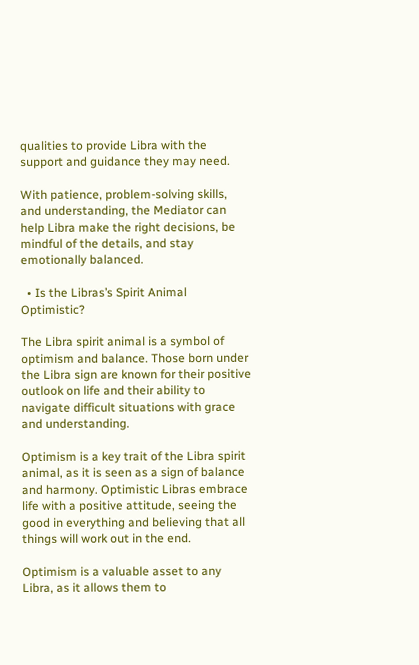qualities to provide Libra with the support and guidance they may need.

With patience, problem-solving skills, and understanding, the Mediator can help Libra make the right decisions, be mindful of the details, and stay emotionally balanced.

  • Is the Libras’s Spirit Animal Optimistic?

The Libra spirit animal is a symbol of optimism and balance. Those born under the Libra sign are known for their positive outlook on life and their ability to navigate difficult situations with grace and understanding.

Optimism is a key trait of the Libra spirit animal, as it is seen as a sign of balance and harmony. Optimistic Libras embrace life with a positive attitude, seeing the good in everything and believing that all things will work out in the end.

Optimism is a valuable asset to any Libra, as it allows them to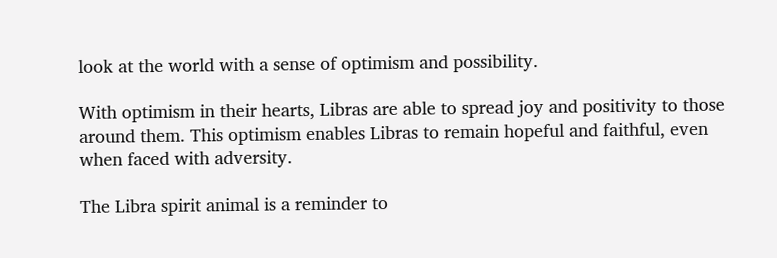look at the world with a sense of optimism and possibility.

With optimism in their hearts, Libras are able to spread joy and positivity to those around them. This optimism enables Libras to remain hopeful and faithful, even when faced with adversity.

The Libra spirit animal is a reminder to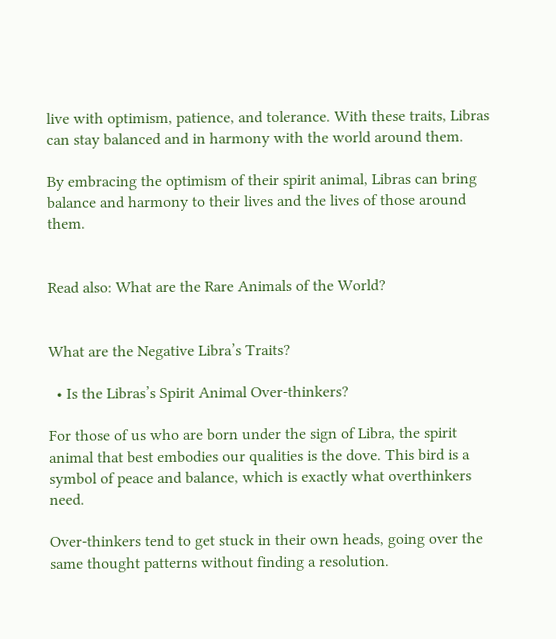live with optimism, patience, and tolerance. With these traits, Libras can stay balanced and in harmony with the world around them.

By embracing the optimism of their spirit animal, Libras can bring balance and harmony to their lives and the lives of those around them.


Read also: What are the Rare Animals of the World?


What are the Negative Libra’s Traits?

  • Is the Libras’s Spirit Animal Over-thinkers?

For those of us who are born under the sign of Libra, the spirit animal that best embodies our qualities is the dove. This bird is a symbol of peace and balance, which is exactly what overthinkers need.

Over-thinkers tend to get stuck in their own heads, going over the same thought patterns without finding a resolution.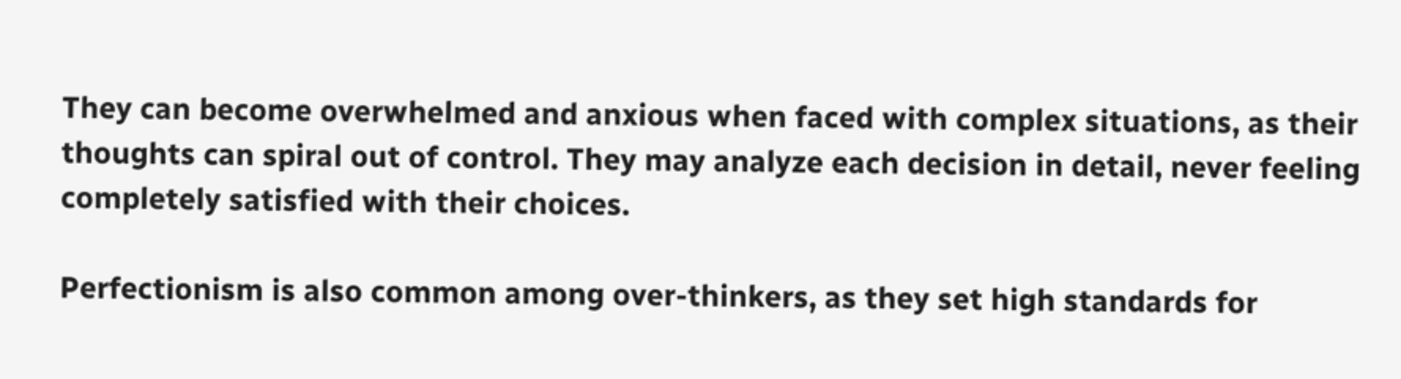They can become overwhelmed and anxious when faced with complex situations, as their thoughts can spiral out of control. They may analyze each decision in detail, never feeling completely satisfied with their choices.

Perfectionism is also common among over-thinkers, as they set high standards for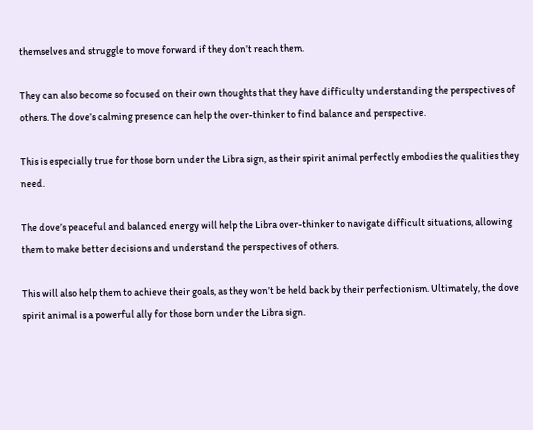themselves and struggle to move forward if they don’t reach them.

They can also become so focused on their own thoughts that they have difficulty understanding the perspectives of others. The dove’s calming presence can help the over-thinker to find balance and perspective.

This is especially true for those born under the Libra sign, as their spirit animal perfectly embodies the qualities they need.

The dove’s peaceful and balanced energy will help the Libra over-thinker to navigate difficult situations, allowing them to make better decisions and understand the perspectives of others.

This will also help them to achieve their goals, as they won’t be held back by their perfectionism. Ultimately, the dove spirit animal is a powerful ally for those born under the Libra sign.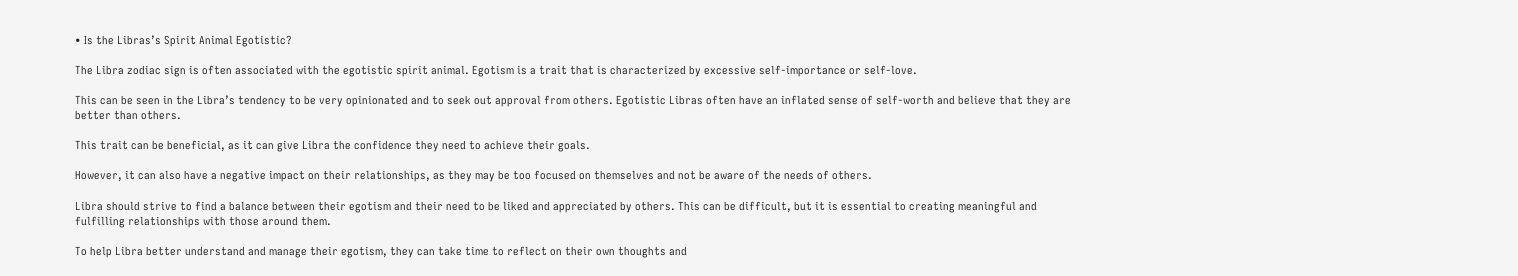• Is the Libras’s Spirit Animal Egotistic?

The Libra zodiac sign is often associated with the egotistic spirit animal. Egotism is a trait that is characterized by excessive self-importance or self-love.

This can be seen in the Libra’s tendency to be very opinionated and to seek out approval from others. Egotistic Libras often have an inflated sense of self-worth and believe that they are better than others.

This trait can be beneficial, as it can give Libra the confidence they need to achieve their goals.

However, it can also have a negative impact on their relationships, as they may be too focused on themselves and not be aware of the needs of others.

Libra should strive to find a balance between their egotism and their need to be liked and appreciated by others. This can be difficult, but it is essential to creating meaningful and fulfilling relationships with those around them.

To help Libra better understand and manage their egotism, they can take time to reflect on their own thoughts and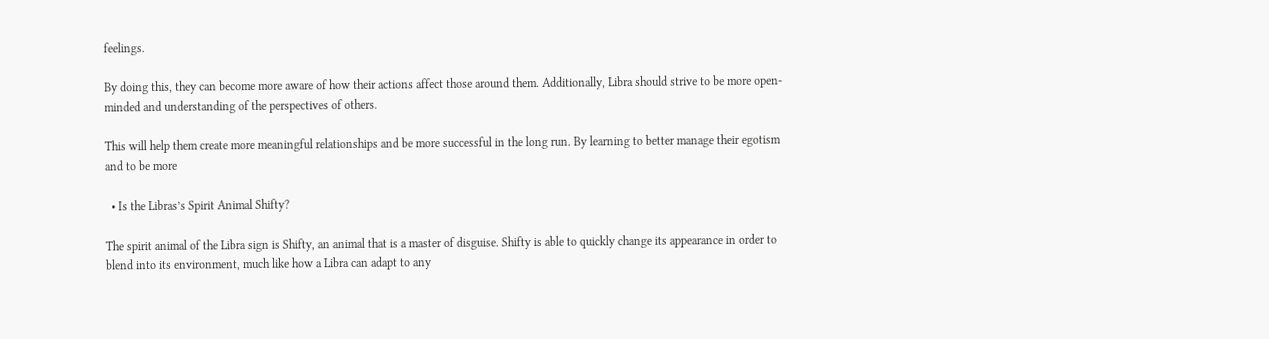feelings.

By doing this, they can become more aware of how their actions affect those around them. Additionally, Libra should strive to be more open-minded and understanding of the perspectives of others.

This will help them create more meaningful relationships and be more successful in the long run. By learning to better manage their egotism and to be more

  • Is the Libras’s Spirit Animal Shifty?

The spirit animal of the Libra sign is Shifty, an animal that is a master of disguise. Shifty is able to quickly change its appearance in order to blend into its environment, much like how a Libra can adapt to any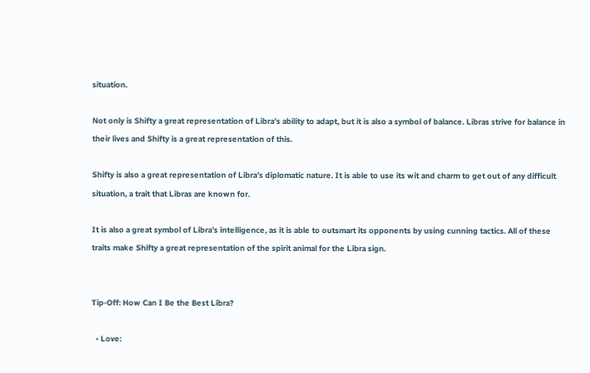situation.

Not only is Shifty a great representation of Libra’s ability to adapt, but it is also a symbol of balance. Libras strive for balance in their lives and Shifty is a great representation of this.

Shifty is also a great representation of Libra’s diplomatic nature. It is able to use its wit and charm to get out of any difficult situation, a trait that Libras are known for.

It is also a great symbol of Libra’s intelligence, as it is able to outsmart its opponents by using cunning tactics. All of these traits make Shifty a great representation of the spirit animal for the Libra sign.


Tip-Off: How Can I Be the Best Libra?

  • Love: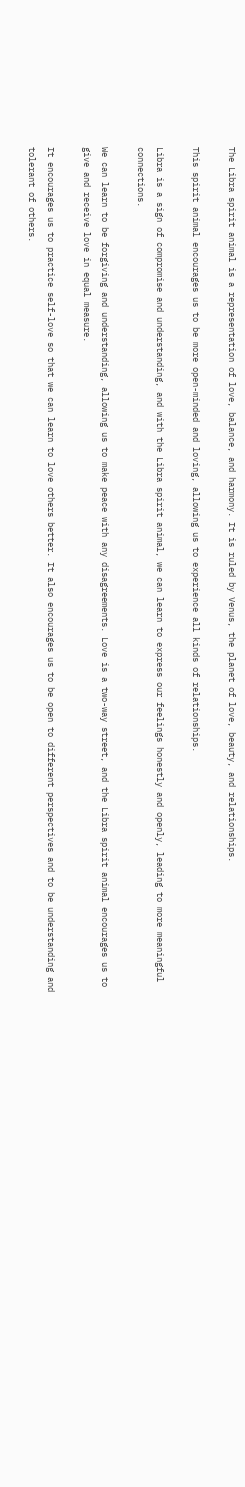The Libra spirit animal is a representation of love, balance, and harmony. It is ruled by Venus, the planet of love, beauty, and relationships.

This spirit animal encourages us to be more open-minded and loving, allowing us to experience all kinds of relationships.

Libra is a sign of compromise and understanding, and with the Libra spirit animal, we can learn to express our feelings honestly and openly, leading to more meaningful connections.

We can learn to be forgiving and understanding, allowing us to make peace with any disagreements. Love is a two-way street, and the Libra spirit animal encourages us to give and receive love in equal measure.

It encourages us to practice self-love so that we can learn to love others better. It also encourages us to be open to different perspectives and to be understanding and tolerant of others.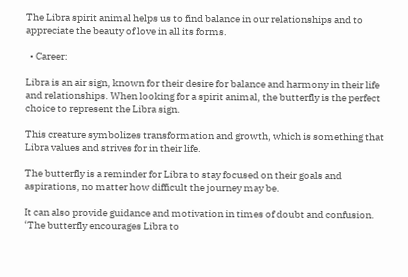The Libra spirit animal helps us to find balance in our relationships and to appreciate the beauty of love in all its forms.

  • Career:

Libra is an air sign, known for their desire for balance and harmony in their life and relationships. When looking for a spirit animal, the butterfly is the perfect choice to represent the Libra sign.

This creature symbolizes transformation and growth, which is something that Libra values and strives for in their life.

The butterfly is a reminder for Libra to stay focused on their goals and aspirations, no matter how difficult the journey may be.

It can also provide guidance and motivation in times of doubt and confusion. ‘The butterfly encourages Libra to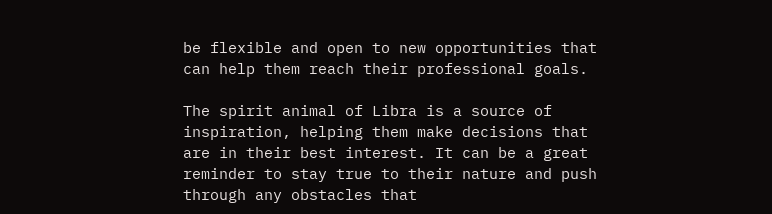be flexible and open to new opportunities that can help them reach their professional goals.

The spirit animal of Libra is a source of inspiration, helping them make decisions that are in their best interest. It can be a great reminder to stay true to their nature and push through any obstacles that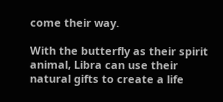come their way.

With the butterfly as their spirit animal, Libra can use their natural gifts to create a life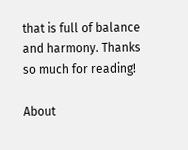that is full of balance and harmony. Thanks so much for reading!

About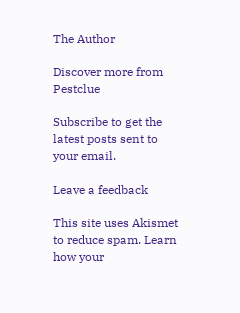The Author

Discover more from Pestclue

Subscribe to get the latest posts sent to your email.

Leave a feedback

This site uses Akismet to reduce spam. Learn how your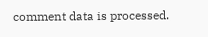comment data is processed.